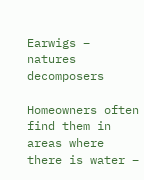Earwigs – natures decomposers

Homeowners often find them in areas where there is water –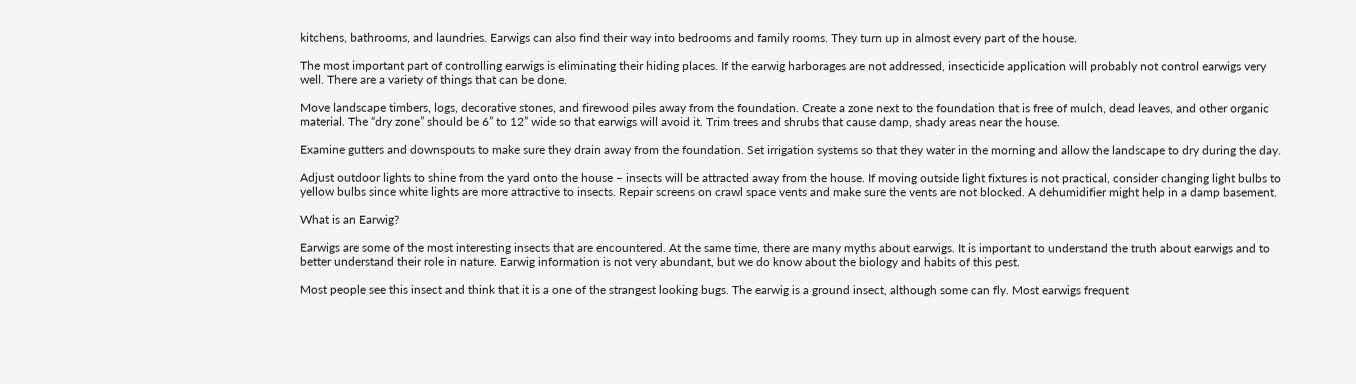kitchens, bathrooms, and laundries. Earwigs can also find their way into bedrooms and family rooms. They turn up in almost every part of the house.

The most important part of controlling earwigs is eliminating their hiding places. If the earwig harborages are not addressed, insecticide application will probably not control earwigs very well. There are a variety of things that can be done.

Move landscape timbers, logs, decorative stones, and firewood piles away from the foundation. Create a zone next to the foundation that is free of mulch, dead leaves, and other organic material. The “dry zone” should be 6” to 12” wide so that earwigs will avoid it. Trim trees and shrubs that cause damp, shady areas near the house.

Examine gutters and downspouts to make sure they drain away from the foundation. Set irrigation systems so that they water in the morning and allow the landscape to dry during the day.

Adjust outdoor lights to shine from the yard onto the house – insects will be attracted away from the house. If moving outside light fixtures is not practical, consider changing light bulbs to yellow bulbs since white lights are more attractive to insects. Repair screens on crawl space vents and make sure the vents are not blocked. A dehumidifier might help in a damp basement.

What is an Earwig?

Earwigs are some of the most interesting insects that are encountered. At the same time, there are many myths about earwigs. It is important to understand the truth about earwigs and to better understand their role in nature. Earwig information is not very abundant, but we do know about the biology and habits of this pest.

Most people see this insect and think that it is a one of the strangest looking bugs. The earwig is a ground insect, although some can fly. Most earwigs frequent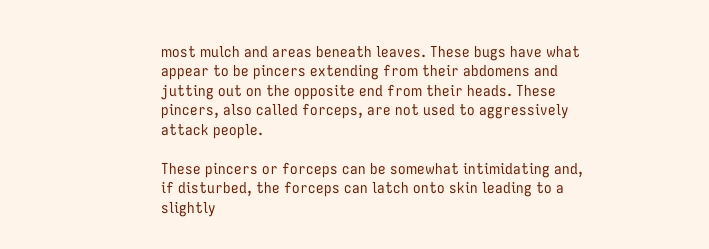most mulch and areas beneath leaves. These bugs have what appear to be pincers extending from their abdomens and jutting out on the opposite end from their heads. These pincers, also called forceps, are not used to aggressively attack people.

These pincers or forceps can be somewhat intimidating and, if disturbed, the forceps can latch onto skin leading to a slightly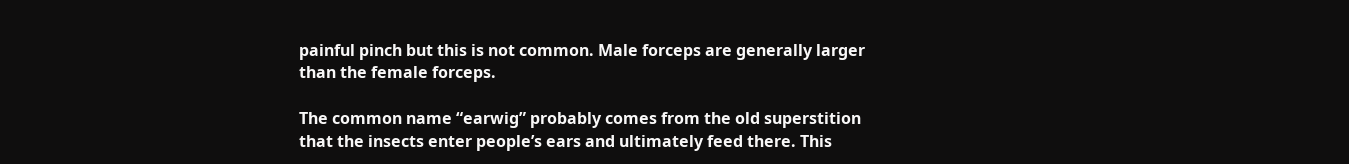painful pinch but this is not common. Male forceps are generally larger than the female forceps.

The common name “earwig” probably comes from the old superstition that the insects enter people’s ears and ultimately feed there. This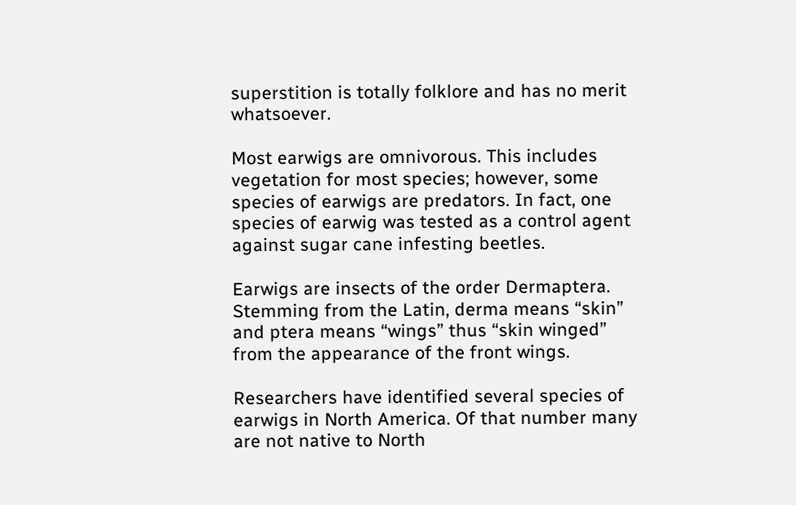superstition is totally folklore and has no merit whatsoever.

Most earwigs are omnivorous. This includes vegetation for most species; however, some species of earwigs are predators. In fact, one species of earwig was tested as a control agent against sugar cane infesting beetles.

Earwigs are insects of the order Dermaptera. Stemming from the Latin, derma means “skin” and ptera means “wings” thus “skin winged” from the appearance of the front wings.

Researchers have identified several species of earwigs in North America. Of that number many are not native to North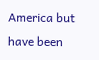America but have been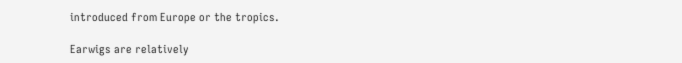introduced from Europe or the tropics.

Earwigs are relatively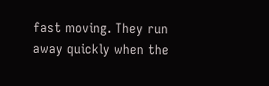fast moving. They run away quickly when the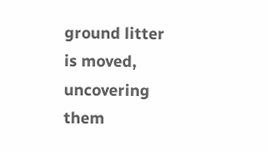ground litter is moved, uncovering them